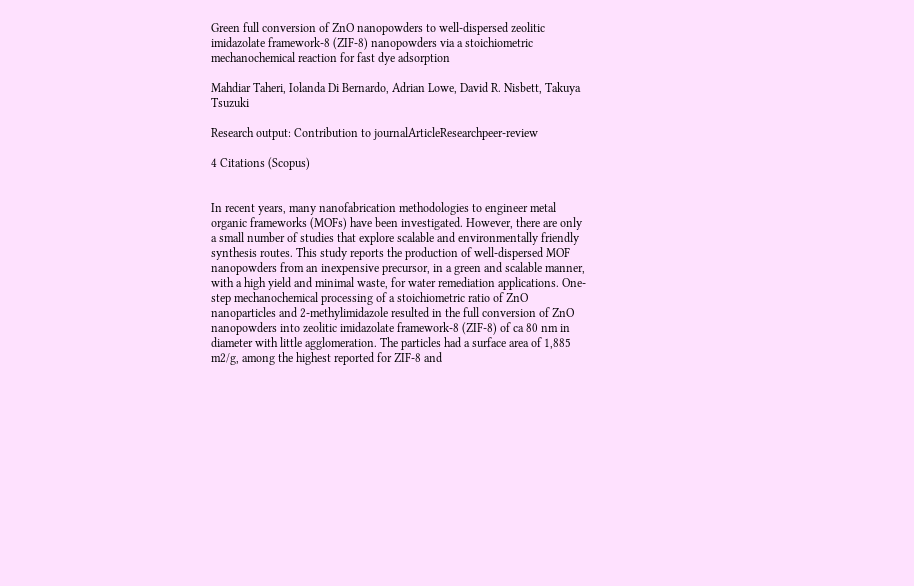Green full conversion of ZnO nanopowders to well-dispersed zeolitic imidazolate framework-8 (ZIF-8) nanopowders via a stoichiometric mechanochemical reaction for fast dye adsorption

Mahdiar Taheri, Iolanda Di Bernardo, Adrian Lowe, David R. Nisbett, Takuya Tsuzuki

Research output: Contribution to journalArticleResearchpeer-review

4 Citations (Scopus)


In recent years, many nanofabrication methodologies to engineer metal organic frameworks (MOFs) have been investigated. However, there are only a small number of studies that explore scalable and environmentally friendly synthesis routes. This study reports the production of well-dispersed MOF nanopowders from an inexpensive precursor, in a green and scalable manner, with a high yield and minimal waste, for water remediation applications. One-step mechanochemical processing of a stoichiometric ratio of ZnO nanoparticles and 2-methylimidazole resulted in the full conversion of ZnO nanopowders into zeolitic imidazolate framework-8 (ZIF-8) of ca 80 nm in diameter with little agglomeration. The particles had a surface area of 1,885 m2/g, among the highest reported for ZIF-8 and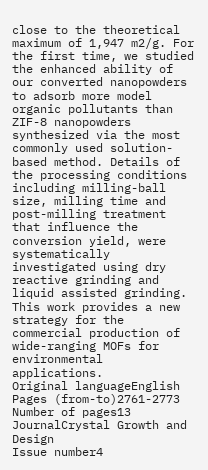close to the theoretical maximum of 1,947 m2/g. For the first time, we studied the enhanced ability of our converted nanopowders to adsorb more model organic pollutants than ZIF-8 nanopowders synthesized via the most commonly used solution-based method. Details of the processing conditions including milling-ball size, milling time and post-milling treatment that influence the conversion yield, were systematically investigated using dry reactive grinding and liquid assisted grinding. This work provides a new strategy for the commercial production of wide-ranging MOFs for environmental applications.
Original languageEnglish
Pages (from-to)2761-2773
Number of pages13
JournalCrystal Growth and Design
Issue number4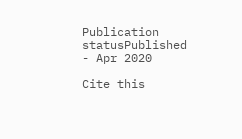Publication statusPublished - Apr 2020

Cite this